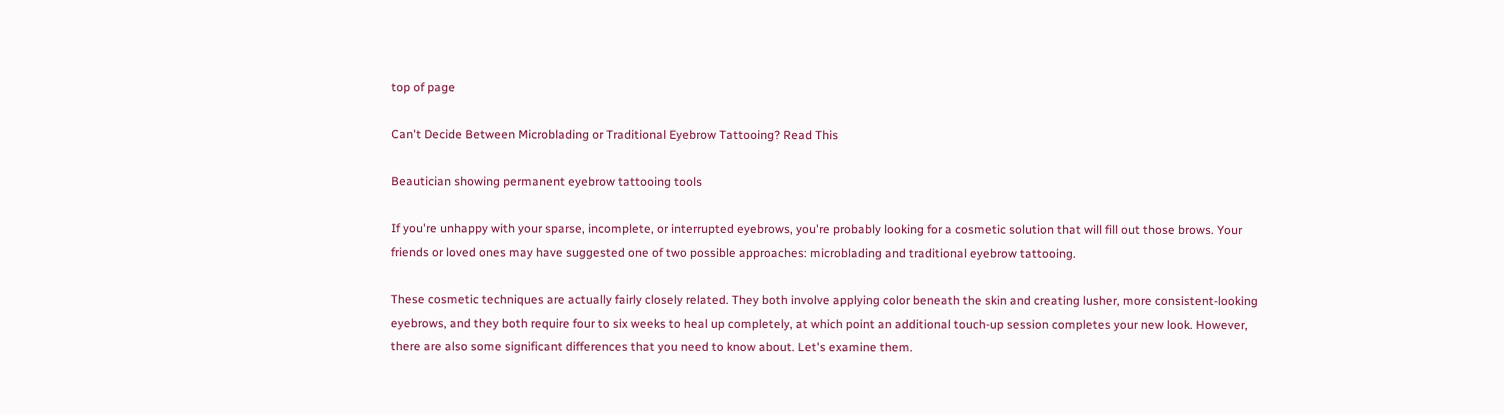top of page

Can't Decide Between Microblading or Traditional Eyebrow Tattooing? Read This

Beautician showing permanent eyebrow tattooing tools

If you're unhappy with your sparse, incomplete, or interrupted eyebrows, you're probably looking for a cosmetic solution that will fill out those brows. Your friends or loved ones may have suggested one of two possible approaches: microblading and traditional eyebrow tattooing.

These cosmetic techniques are actually fairly closely related. They both involve applying color beneath the skin and creating lusher, more consistent-looking eyebrows, and they both require four to six weeks to heal up completely, at which point an additional touch-up session completes your new look. However, there are also some significant differences that you need to know about. Let's examine them.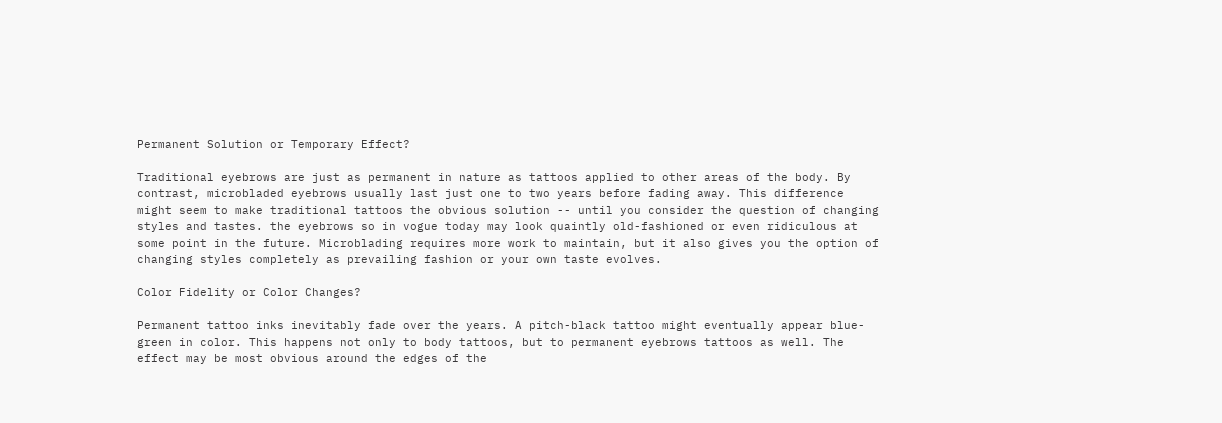Permanent Solution or Temporary Effect?

Traditional eyebrows are just as permanent in nature as tattoos applied to other areas of the body. By contrast, microbladed eyebrows usually last just one to two years before fading away. This difference might seem to make traditional tattoos the obvious solution -- until you consider the question of changing styles and tastes. the eyebrows so in vogue today may look quaintly old-fashioned or even ridiculous at some point in the future. Microblading requires more work to maintain, but it also gives you the option of changing styles completely as prevailing fashion or your own taste evolves.

Color Fidelity or Color Changes?

Permanent tattoo inks inevitably fade over the years. A pitch-black tattoo might eventually appear blue-green in color. This happens not only to body tattoos, but to permanent eyebrows tattoos as well. The effect may be most obvious around the edges of the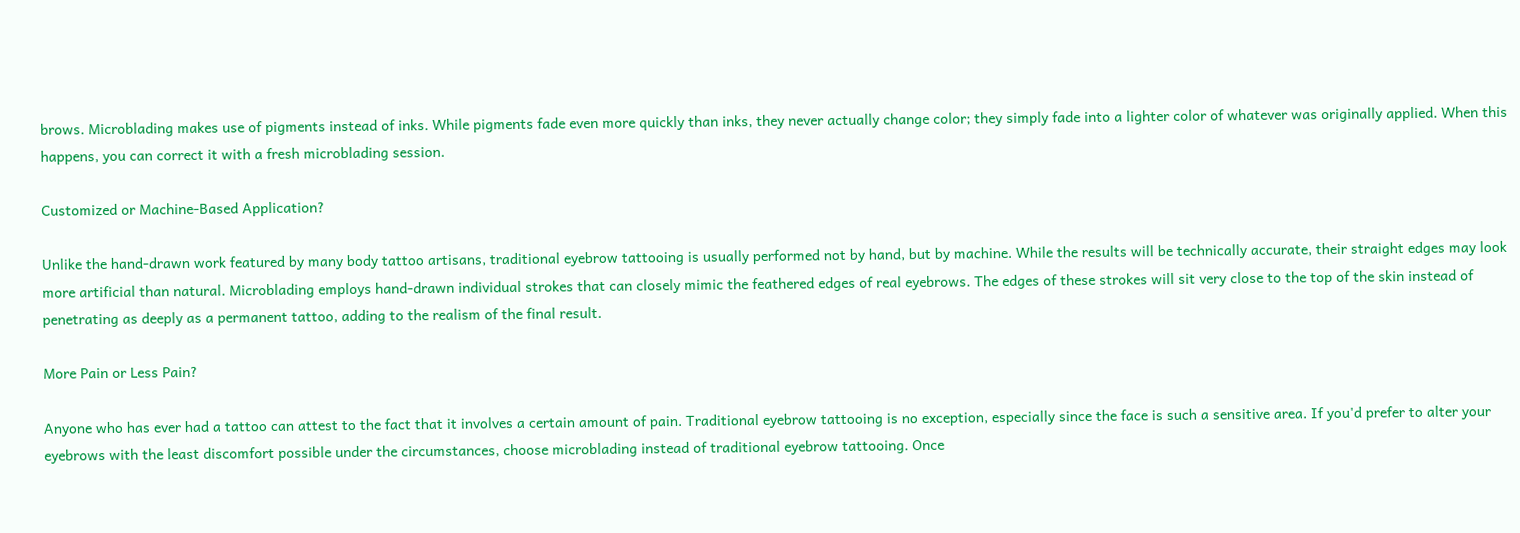brows. Microblading makes use of pigments instead of inks. While pigments fade even more quickly than inks, they never actually change color; they simply fade into a lighter color of whatever was originally applied. When this happens, you can correct it with a fresh microblading session.

Customized or Machine-Based Application?

Unlike the hand-drawn work featured by many body tattoo artisans, traditional eyebrow tattooing is usually performed not by hand, but by machine. While the results will be technically accurate, their straight edges may look more artificial than natural. Microblading employs hand-drawn individual strokes that can closely mimic the feathered edges of real eyebrows. The edges of these strokes will sit very close to the top of the skin instead of penetrating as deeply as a permanent tattoo, adding to the realism of the final result.

More Pain or Less Pain?

Anyone who has ever had a tattoo can attest to the fact that it involves a certain amount of pain. Traditional eyebrow tattooing is no exception, especially since the face is such a sensitive area. If you'd prefer to alter your eyebrows with the least discomfort possible under the circumstances, choose microblading instead of traditional eyebrow tattooing. Once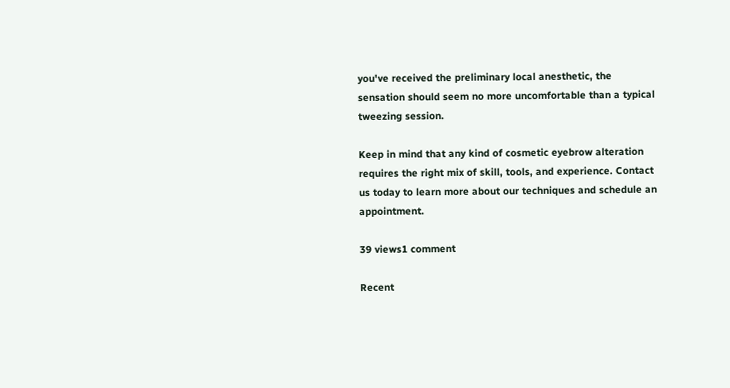you've received the preliminary local anesthetic, the sensation should seem no more uncomfortable than a typical tweezing session.

Keep in mind that any kind of cosmetic eyebrow alteration requires the right mix of skill, tools, and experience. Contact us today to learn more about our techniques and schedule an appointment.

39 views1 comment

Recent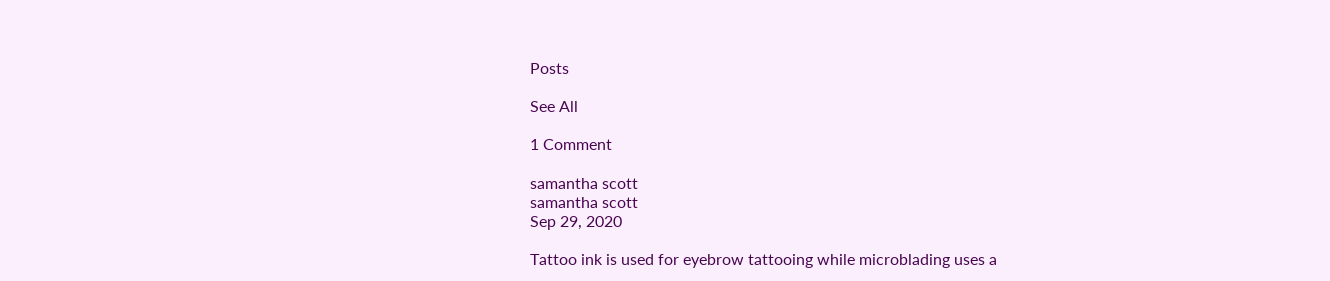Posts

See All

1 Comment

samantha scott
samantha scott
Sep 29, 2020

Tattoo ink is used for eyebrow tattooing while microblading uses a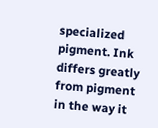specialized pigment. Ink differs greatly from pigment in the way it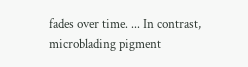fades over time. ... In contrast, microblading pigment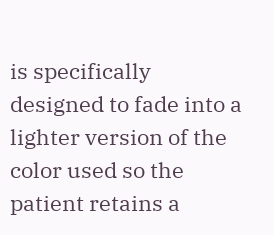is specifically designed to fade into a lighter version of the color used so the patient retains a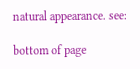natural appearance. see:

bottom of page